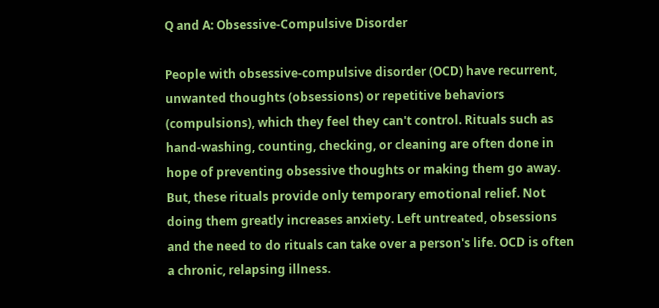Q and A: Obsessive-Compulsive Disorder

People with obsessive-compulsive disorder (OCD) have recurrent, unwanted thoughts (obsessions) or repetitive behaviors (compulsions), which they feel they can't control. Rituals such as hand-washing, counting, checking, or cleaning are often done in hope of preventing obsessive thoughts or making them go away. But, these rituals provide only temporary emotional relief. Not doing them greatly increases anxiety. Left untreated, obsessions and the need to do rituals can take over a person's life. OCD is often a chronic, relapsing illness.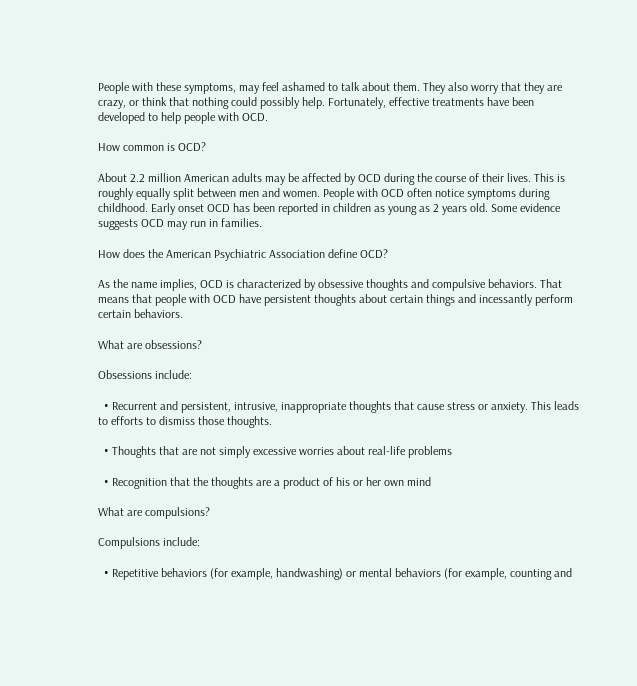People with these symptoms, may feel ashamed to talk about them. They also worry that they are crazy, or think that nothing could possibly help. Fortunately, effective treatments have been developed to help people with OCD.

How common is OCD?

About 2.2 million American adults may be affected by OCD during the course of their lives. This is roughly equally split between men and women. People with OCD often notice symptoms during childhood. Early onset OCD has been reported in children as young as 2 years old. Some evidence suggests OCD may run in families.

How does the American Psychiatric Association define OCD?

As the name implies, OCD is characterized by obsessive thoughts and compulsive behaviors. That means that people with OCD have persistent thoughts about certain things and incessantly perform certain behaviors.

What are obsessions?

Obsessions include:

  • Recurrent and persistent, intrusive, inappropriate thoughts that cause stress or anxiety. This leads to efforts to dismiss those thoughts.

  • Thoughts that are not simply excessive worries about real-life problems

  • Recognition that the thoughts are a product of his or her own mind

What are compulsions?

Compulsions include:

  • Repetitive behaviors (for example, handwashing) or mental behaviors (for example, counting and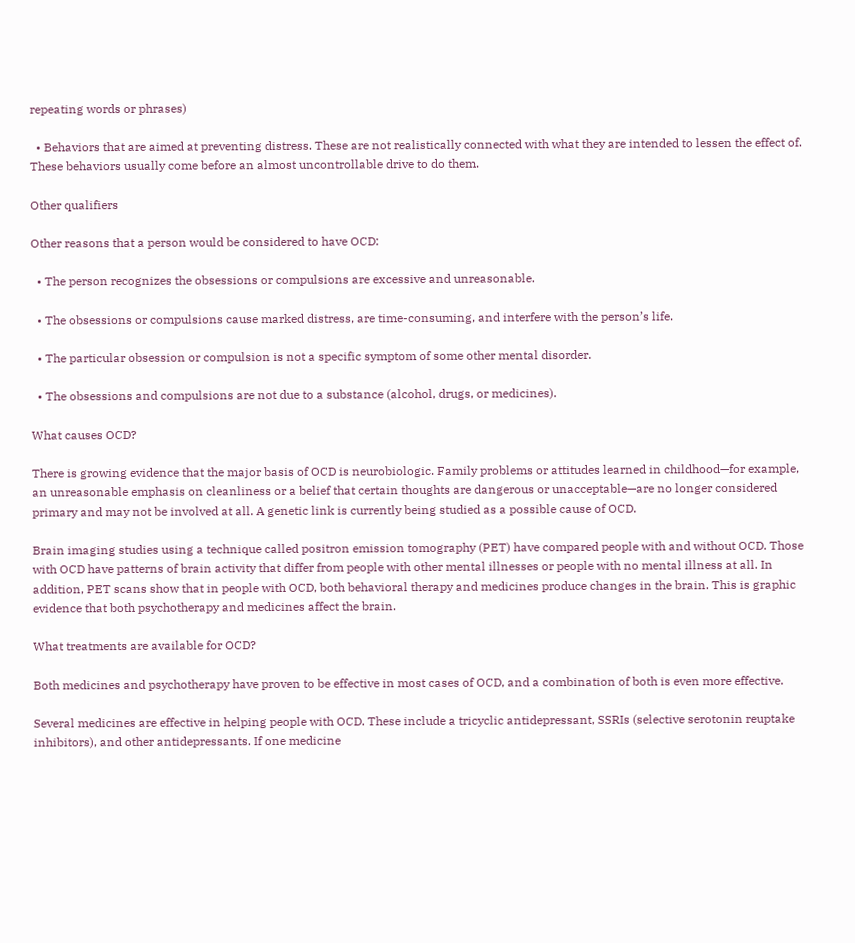repeating words or phrases)

  • Behaviors that are aimed at preventing distress. These are not realistically connected with what they are intended to lessen the effect of. These behaviors usually come before an almost uncontrollable drive to do them.

Other qualifiers

Other reasons that a person would be considered to have OCD:

  • The person recognizes the obsessions or compulsions are excessive and unreasonable.

  • The obsessions or compulsions cause marked distress, are time-consuming, and interfere with the person’s life.

  • The particular obsession or compulsion is not a specific symptom of some other mental disorder.

  • The obsessions and compulsions are not due to a substance (alcohol, drugs, or medicines).

What causes OCD?

There is growing evidence that the major basis of OCD is neurobiologic. Family problems or attitudes learned in childhood—for example, an unreasonable emphasis on cleanliness or a belief that certain thoughts are dangerous or unacceptable—are no longer considered primary and may not be involved at all. A genetic link is currently being studied as a possible cause of OCD.

Brain imaging studies using a technique called positron emission tomography (PET) have compared people with and without OCD. Those with OCD have patterns of brain activity that differ from people with other mental illnesses or people with no mental illness at all. In addition, PET scans show that in people with OCD, both behavioral therapy and medicines produce changes in the brain. This is graphic evidence that both psychotherapy and medicines affect the brain.

What treatments are available for OCD?

Both medicines and psychotherapy have proven to be effective in most cases of OCD, and a combination of both is even more effective.

Several medicines are effective in helping people with OCD. These include a tricyclic antidepressant, SSRIs (selective serotonin reuptake inhibitors), and other antidepressants. If one medicine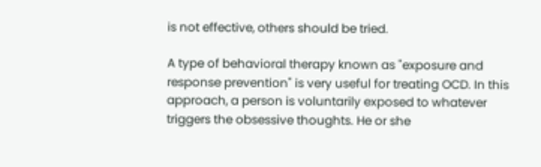is not effective, others should be tried.

A type of behavioral therapy known as "exposure and response prevention" is very useful for treating OCD. In this approach, a person is voluntarily exposed to whatever triggers the obsessive thoughts. He or she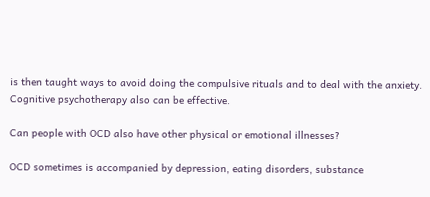is then taught ways to avoid doing the compulsive rituals and to deal with the anxiety. Cognitive psychotherapy also can be effective.

Can people with OCD also have other physical or emotional illnesses?

OCD sometimes is accompanied by depression, eating disorders, substance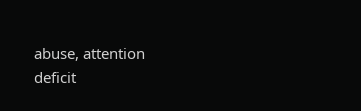abuse, attention deficit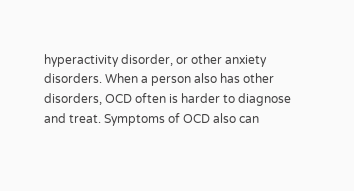hyperactivity disorder, or other anxiety disorders. When a person also has other disorders, OCD often is harder to diagnose and treat. Symptoms of OCD also can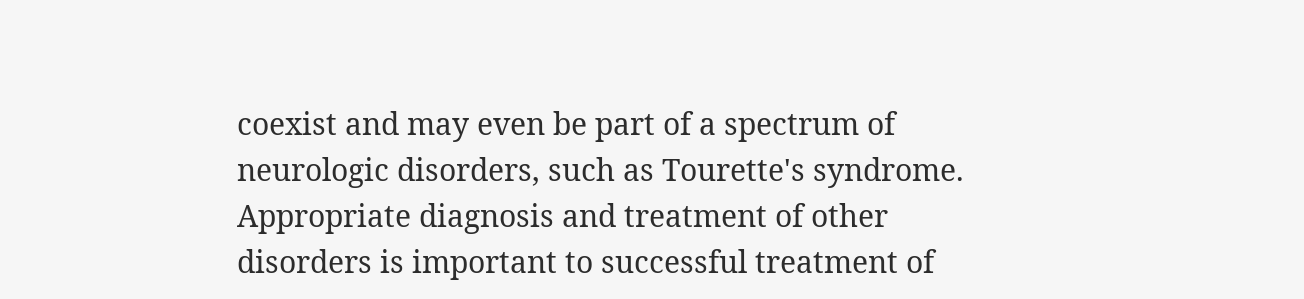coexist and may even be part of a spectrum of neurologic disorders, such as Tourette's syndrome. Appropriate diagnosis and treatment of other disorders is important to successful treatment of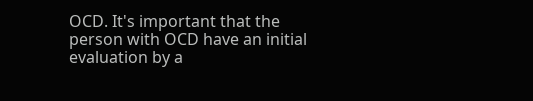OCD. It's important that the person with OCD have an initial evaluation by a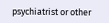psychiatrist or other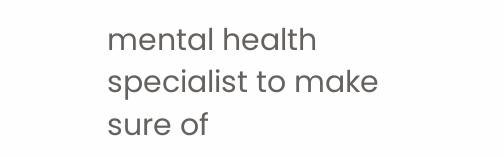mental health specialist to make sure of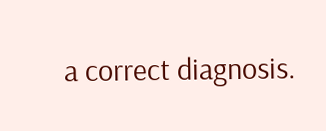a correct diagnosis.